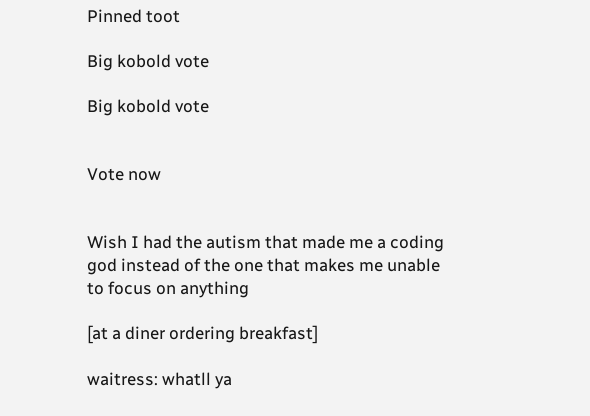Pinned toot

Big kobold vote

Big kobold vote


Vote now


Wish I had the autism that made me a coding god instead of the one that makes me unable to focus on anything

[at a diner ordering breakfast]

waitress: whatll ya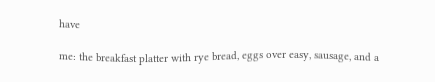have

me: the breakfast platter with rye bread, eggs over easy, sausage, and a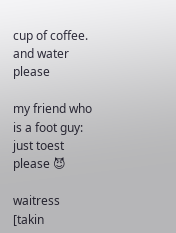cup of coffee. and water please

my friend who is a foot guy: just toest please 😈

waitress [takin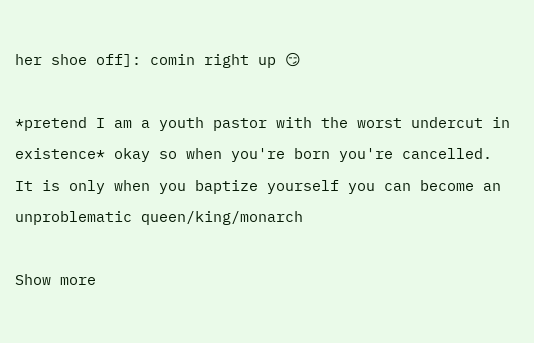her shoe off]: comin right up 😏

*pretend I am a youth pastor with the worst undercut in existence* okay so when you're born you're cancelled. It is only when you baptize yourself you can become an unproblematic queen/king/monarch

Show more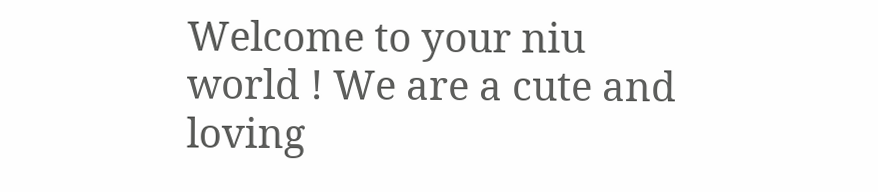Welcome to your niu world ! We are a cute and loving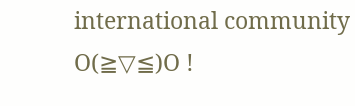international community O(≧▽≦)O !